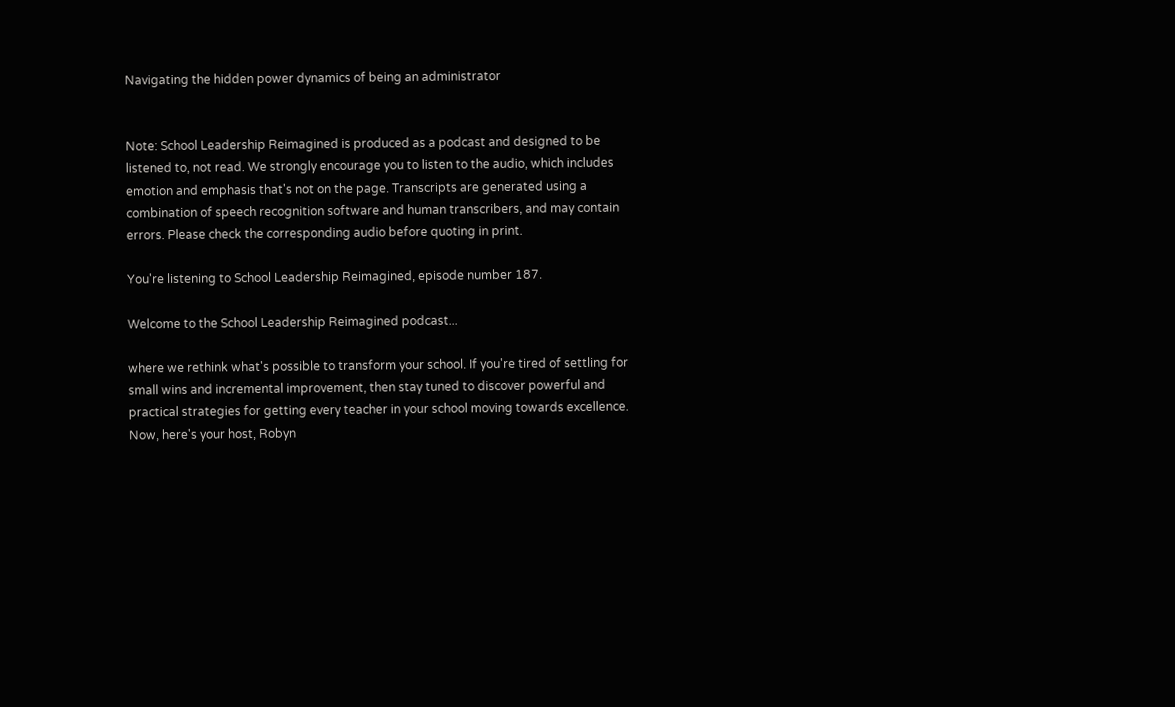Navigating the hidden power dynamics of being an administrator


Note: School Leadership Reimagined is produced as a podcast and designed to be listened to, not read. We strongly encourage you to listen to the audio, which includes emotion and emphasis that's not on the page. Transcripts are generated using a combination of speech recognition software and human transcribers, and may contain errors. Please check the corresponding audio before quoting in print.

You're listening to School Leadership Reimagined, episode number 187.

Welcome to the School Leadership Reimagined podcast...

where we rethink what's possible to transform your school. If you're tired of settling for small wins and incremental improvement, then stay tuned to discover powerful and practical strategies for getting every teacher in your school moving towards excellence. Now, here's your host, Robyn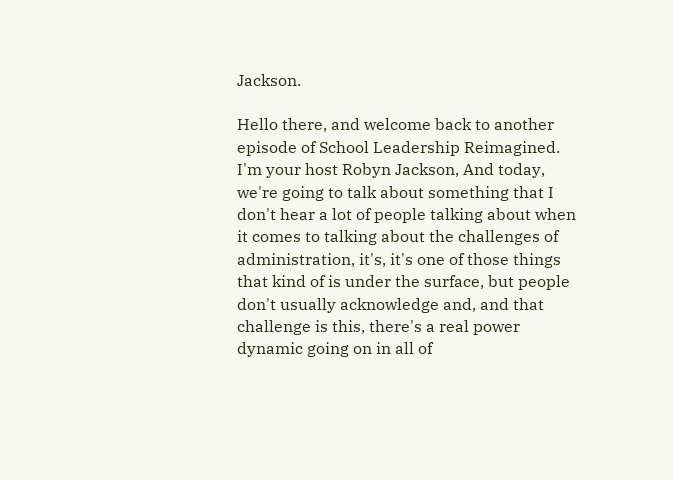Jackson.

Hello there, and welcome back to another episode of School Leadership Reimagined. I'm your host Robyn Jackson, And today, we're going to talk about something that I don't hear a lot of people talking about when it comes to talking about the challenges of administration, it's, it's one of those things that kind of is under the surface, but people don't usually acknowledge and, and that challenge is this, there's a real power dynamic going on in all of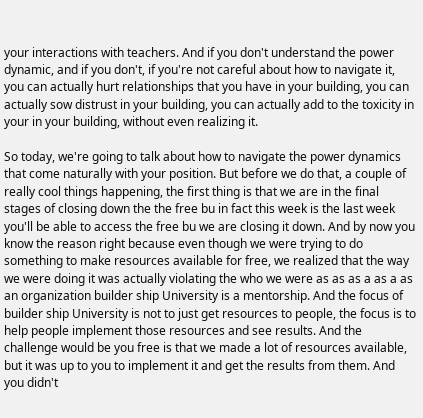your interactions with teachers. And if you don't understand the power dynamic, and if you don't, if you're not careful about how to navigate it, you can actually hurt relationships that you have in your building, you can actually sow distrust in your building, you can actually add to the toxicity in your in your building, without even realizing it.

So today, we're going to talk about how to navigate the power dynamics that come naturally with your position. But before we do that, a couple of really cool things happening, the first thing is that we are in the final stages of closing down the the free bu in fact this week is the last week you'll be able to access the free bu we are closing it down. And by now you know the reason right because even though we were trying to do something to make resources available for free, we realized that the way we were doing it was actually violating the who we were as as as a as a as an organization builder ship University is a mentorship. And the focus of builder ship University is not to just get resources to people, the focus is to help people implement those resources and see results. And the challenge would be you free is that we made a lot of resources available, but it was up to you to implement it and get the results from them. And you didn't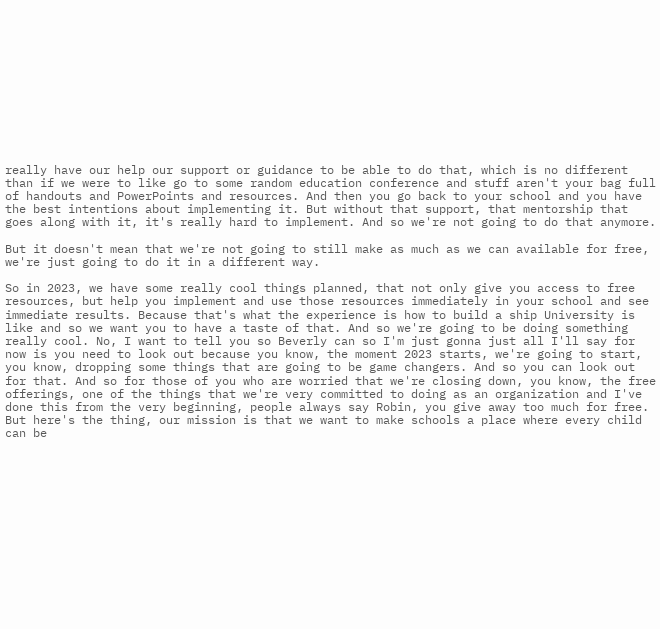really have our help our support or guidance to be able to do that, which is no different than if we were to like go to some random education conference and stuff aren't your bag full of handouts and PowerPoints and resources. And then you go back to your school and you have the best intentions about implementing it. But without that support, that mentorship that goes along with it, it's really hard to implement. And so we're not going to do that anymore.

But it doesn't mean that we're not going to still make as much as we can available for free, we're just going to do it in a different way.

So in 2023, we have some really cool things planned, that not only give you access to free resources, but help you implement and use those resources immediately in your school and see immediate results. Because that's what the experience is how to build a ship University is like and so we want you to have a taste of that. And so we're going to be doing something really cool. No, I want to tell you so Beverly can so I'm just gonna just all I'll say for now is you need to look out because you know, the moment 2023 starts, we're going to start, you know, dropping some things that are going to be game changers. And so you can look out for that. And so for those of you who are worried that we're closing down, you know, the free offerings, one of the things that we're very committed to doing as an organization and I've done this from the very beginning, people always say Robin, you give away too much for free. But here's the thing, our mission is that we want to make schools a place where every child can be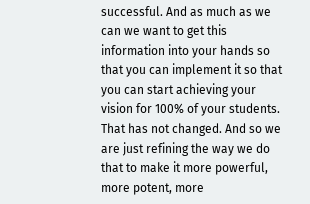successful. And as much as we can we want to get this information into your hands so that you can implement it so that you can start achieving your vision for 100% of your students. That has not changed. And so we are just refining the way we do that to make it more powerful, more potent, more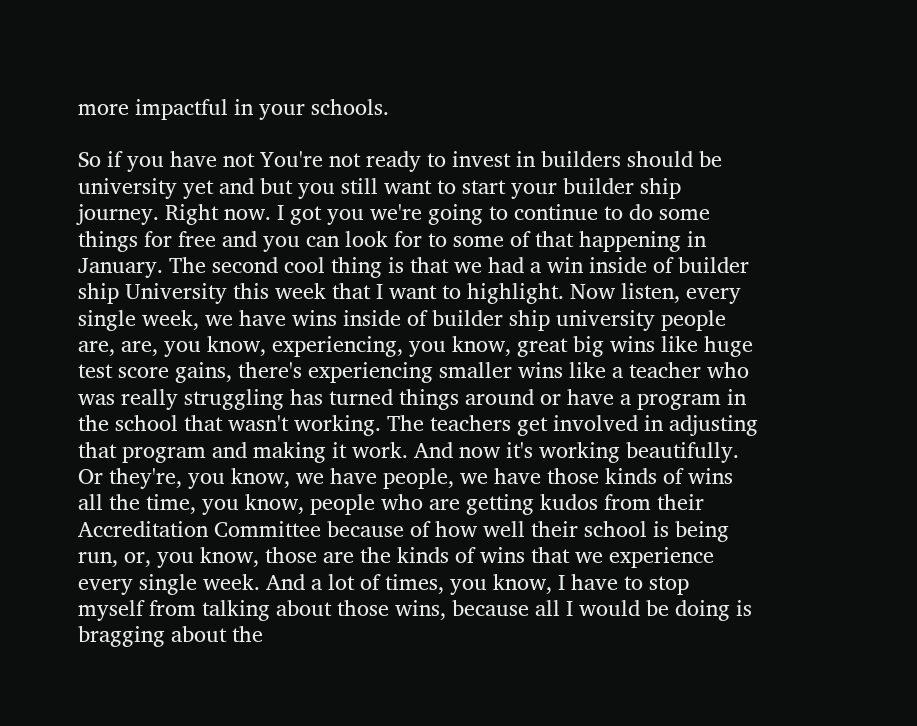more impactful in your schools.

So if you have not You're not ready to invest in builders should be university yet and but you still want to start your builder ship journey. Right now. I got you we're going to continue to do some things for free and you can look for to some of that happening in January. The second cool thing is that we had a win inside of builder ship University this week that I want to highlight. Now listen, every single week, we have wins inside of builder ship university people are, are, you know, experiencing, you know, great big wins like huge test score gains, there's experiencing smaller wins like a teacher who was really struggling has turned things around or have a program in the school that wasn't working. The teachers get involved in adjusting that program and making it work. And now it's working beautifully. Or they're, you know, we have people, we have those kinds of wins all the time, you know, people who are getting kudos from their Accreditation Committee because of how well their school is being run, or, you know, those are the kinds of wins that we experience every single week. And a lot of times, you know, I have to stop myself from talking about those wins, because all I would be doing is bragging about the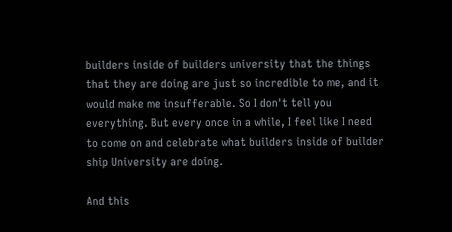builders inside of builders university that the things that they are doing are just so incredible to me, and it would make me insufferable. So I don't tell you everything. But every once in a while, I feel like I need to come on and celebrate what builders inside of builder ship University are doing.

And this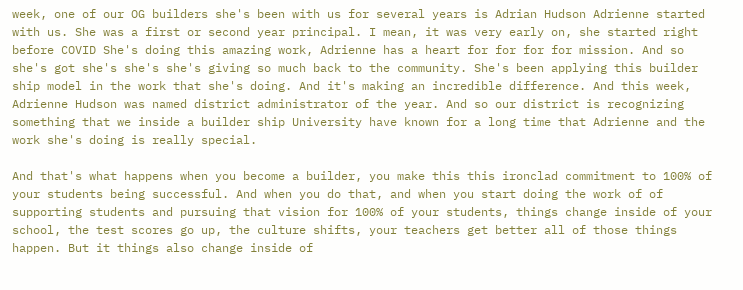week, one of our OG builders she's been with us for several years is Adrian Hudson Adrienne started with us. She was a first or second year principal. I mean, it was very early on, she started right before COVID She's doing this amazing work, Adrienne has a heart for for for for mission. And so she's got she's she's she's giving so much back to the community. She's been applying this builder ship model in the work that she's doing. And it's making an incredible difference. And this week, Adrienne Hudson was named district administrator of the year. And so our district is recognizing something that we inside a builder ship University have known for a long time that Adrienne and the work she's doing is really special.

And that's what happens when you become a builder, you make this this ironclad commitment to 100% of your students being successful. And when you do that, and when you start doing the work of of supporting students and pursuing that vision for 100% of your students, things change inside of your school, the test scores go up, the culture shifts, your teachers get better all of those things happen. But it things also change inside of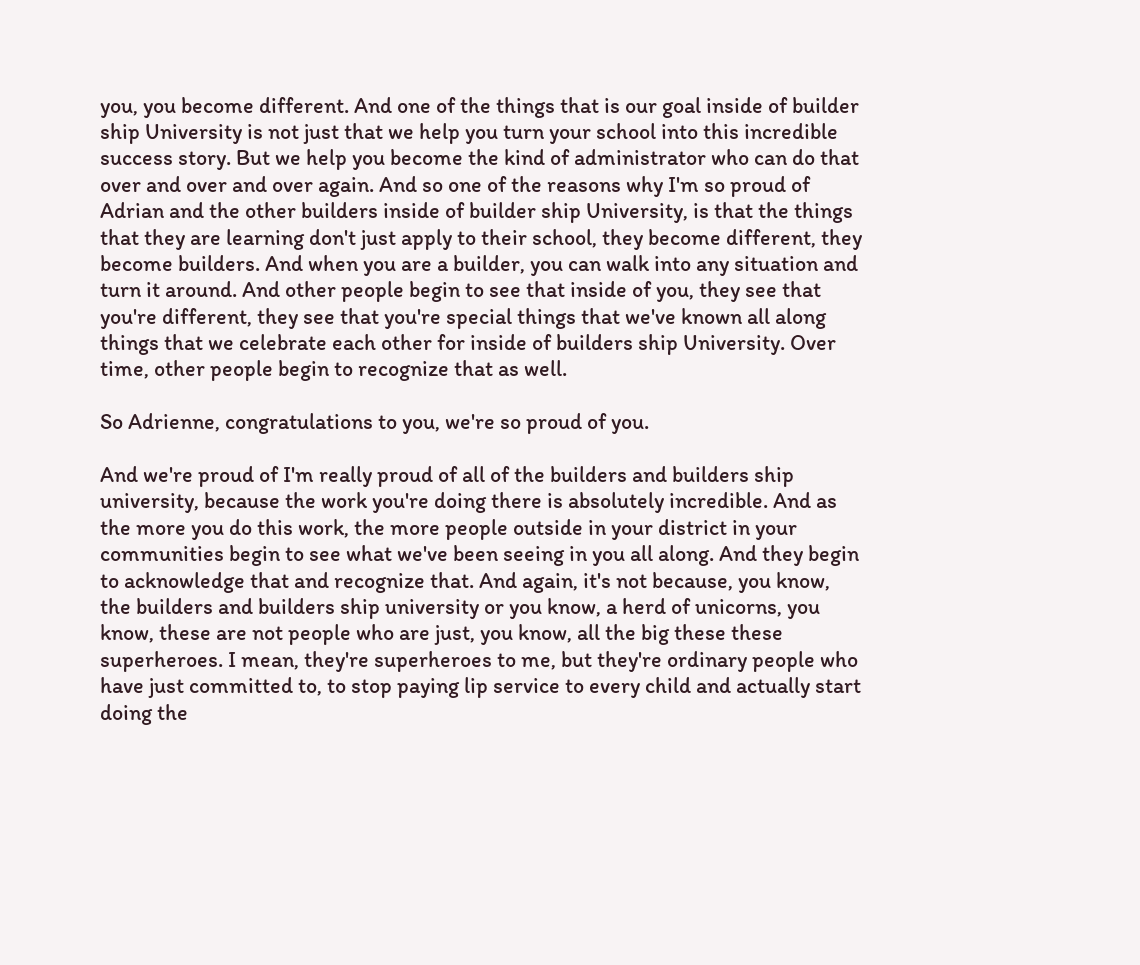you, you become different. And one of the things that is our goal inside of builder ship University is not just that we help you turn your school into this incredible success story. But we help you become the kind of administrator who can do that over and over and over again. And so one of the reasons why I'm so proud of Adrian and the other builders inside of builder ship University, is that the things that they are learning don't just apply to their school, they become different, they become builders. And when you are a builder, you can walk into any situation and turn it around. And other people begin to see that inside of you, they see that you're different, they see that you're special things that we've known all along things that we celebrate each other for inside of builders ship University. Over time, other people begin to recognize that as well.

So Adrienne, congratulations to you, we're so proud of you.

And we're proud of I'm really proud of all of the builders and builders ship university, because the work you're doing there is absolutely incredible. And as the more you do this work, the more people outside in your district in your communities begin to see what we've been seeing in you all along. And they begin to acknowledge that and recognize that. And again, it's not because, you know, the builders and builders ship university or you know, a herd of unicorns, you know, these are not people who are just, you know, all the big these these superheroes. I mean, they're superheroes to me, but they're ordinary people who have just committed to, to stop paying lip service to every child and actually start doing the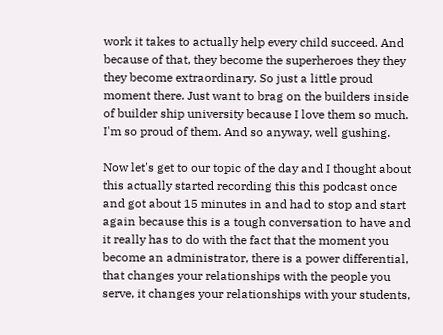work it takes to actually help every child succeed. And because of that, they become the superheroes they they they become extraordinary. So just a little proud moment there. Just want to brag on the builders inside of builder ship university because I love them so much. I'm so proud of them. And so anyway, well gushing.

Now let's get to our topic of the day and I thought about this actually started recording this this podcast once and got about 15 minutes in and had to stop and start again because this is a tough conversation to have and it really has to do with the fact that the moment you become an administrator, there is a power differential, that changes your relationships with the people you serve, it changes your relationships with your students,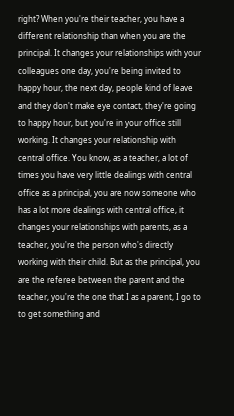right? When you're their teacher, you have a different relationship than when you are the principal. It changes your relationships with your colleagues one day, you're being invited to happy hour, the next day, people kind of leave and they don't make eye contact, they're going to happy hour, but you're in your office still working. It changes your relationship with central office. You know, as a teacher, a lot of times you have very little dealings with central office as a principal, you are now someone who has a lot more dealings with central office, it changes your relationships with parents, as a teacher, you're the person who's directly working with their child. But as the principal, you are the referee between the parent and the teacher, you're the one that I as a parent, I go to to get something and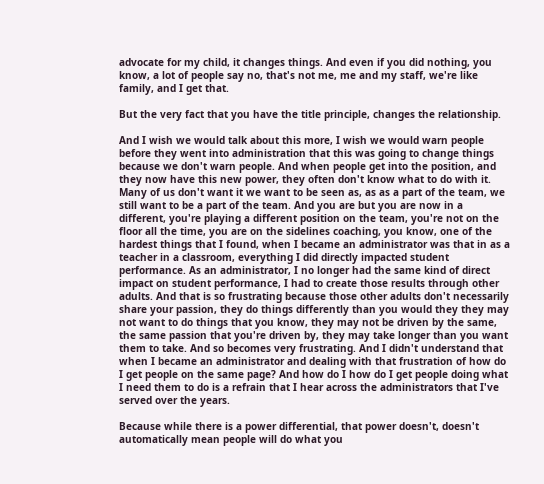advocate for my child, it changes things. And even if you did nothing, you know, a lot of people say no, that's not me, me and my staff, we're like family, and I get that.

But the very fact that you have the title principle, changes the relationship.

And I wish we would talk about this more, I wish we would warn people before they went into administration that this was going to change things because we don't warn people. And when people get into the position, and they now have this new power, they often don't know what to do with it. Many of us don't want it we want to be seen as, as as a part of the team, we still want to be a part of the team. And you are but you are now in a different, you're playing a different position on the team, you're not on the floor all the time, you are on the sidelines coaching, you know, one of the hardest things that I found, when I became an administrator was that in as a teacher in a classroom, everything I did directly impacted student performance. As an administrator, I no longer had the same kind of direct impact on student performance, I had to create those results through other adults. And that is so frustrating because those other adults don't necessarily share your passion, they do things differently than you would they they may not want to do things that you know, they may not be driven by the same, the same passion that you're driven by, they may take longer than you want them to take. And so becomes very frustrating. And I didn't understand that when I became an administrator and dealing with that frustration of how do I get people on the same page? And how do I how do I get people doing what I need them to do is a refrain that I hear across the administrators that I've served over the years.

Because while there is a power differential, that power doesn't, doesn't automatically mean people will do what you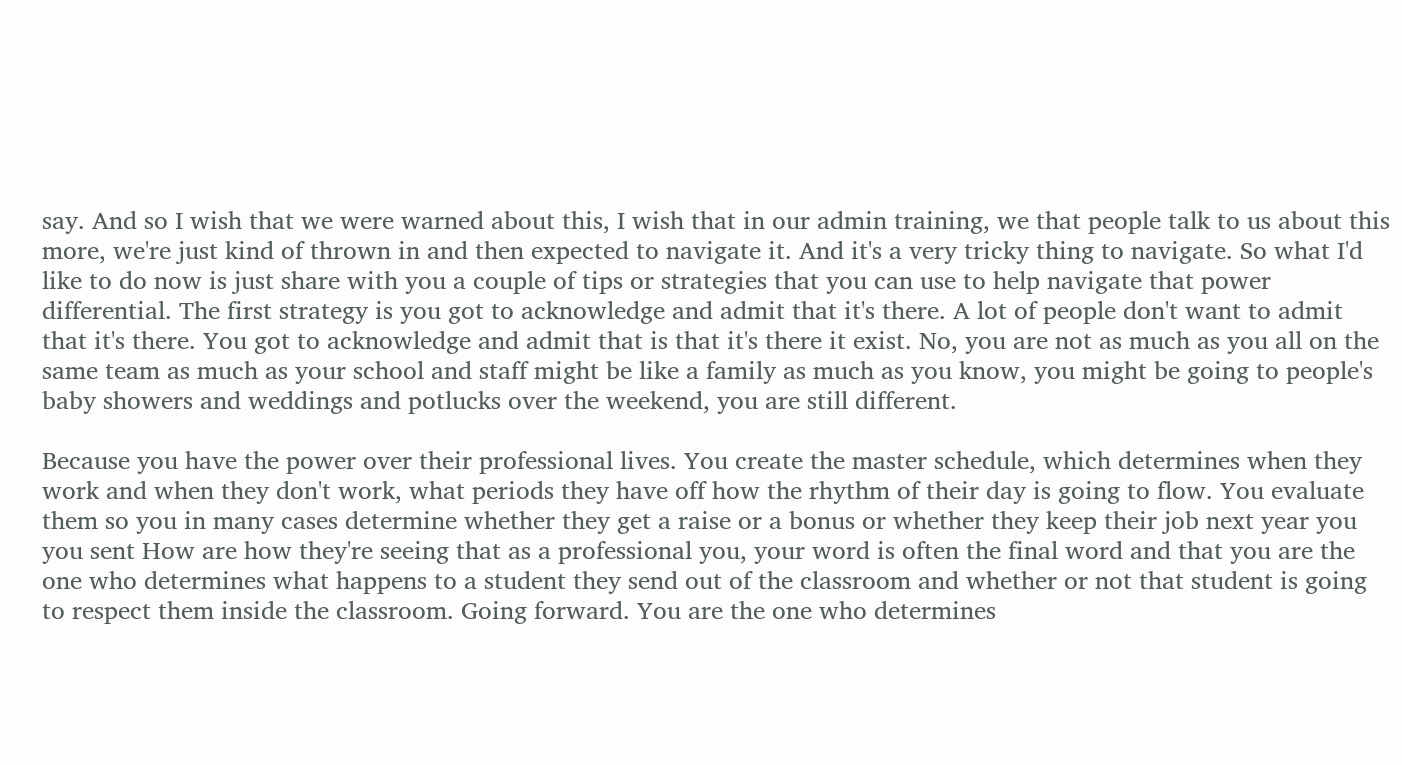say. And so I wish that we were warned about this, I wish that in our admin training, we that people talk to us about this more, we're just kind of thrown in and then expected to navigate it. And it's a very tricky thing to navigate. So what I'd like to do now is just share with you a couple of tips or strategies that you can use to help navigate that power differential. The first strategy is you got to acknowledge and admit that it's there. A lot of people don't want to admit that it's there. You got to acknowledge and admit that is that it's there it exist. No, you are not as much as you all on the same team as much as your school and staff might be like a family as much as you know, you might be going to people's baby showers and weddings and potlucks over the weekend, you are still different.

Because you have the power over their professional lives. You create the master schedule, which determines when they work and when they don't work, what periods they have off how the rhythm of their day is going to flow. You evaluate them so you in many cases determine whether they get a raise or a bonus or whether they keep their job next year you you sent How are how they're seeing that as a professional you, your word is often the final word and that you are the one who determines what happens to a student they send out of the classroom and whether or not that student is going to respect them inside the classroom. Going forward. You are the one who determines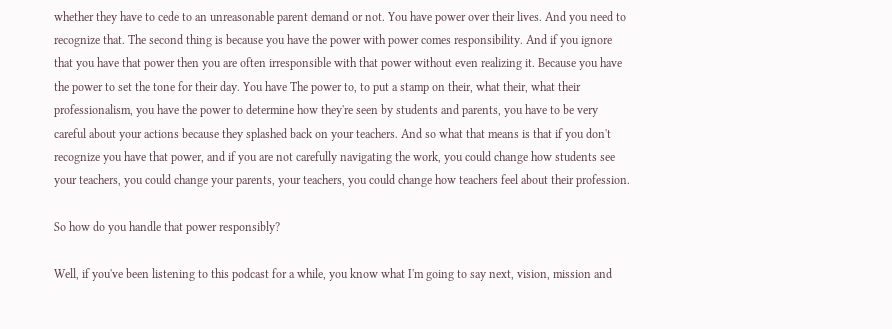whether they have to cede to an unreasonable parent demand or not. You have power over their lives. And you need to recognize that. The second thing is because you have the power with power comes responsibility. And if you ignore that you have that power then you are often irresponsible with that power without even realizing it. Because you have the power to set the tone for their day. You have The power to, to put a stamp on their, what their, what their professionalism, you have the power to determine how they're seen by students and parents, you have to be very careful about your actions because they splashed back on your teachers. And so what that means is that if you don't recognize you have that power, and if you are not carefully navigating the work, you could change how students see your teachers, you could change your parents, your teachers, you could change how teachers feel about their profession.

So how do you handle that power responsibly?

Well, if you've been listening to this podcast for a while, you know what I'm going to say next, vision, mission and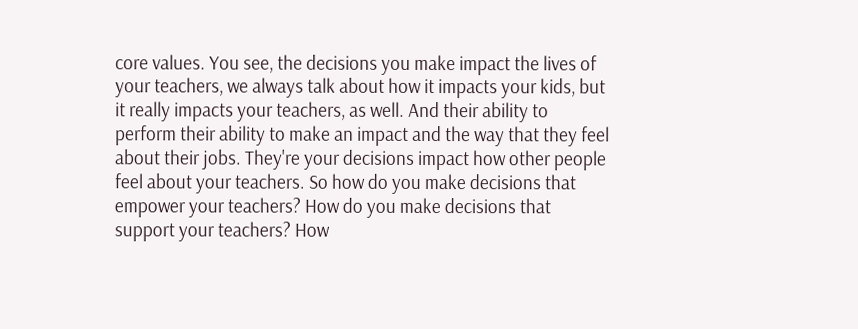core values. You see, the decisions you make impact the lives of your teachers, we always talk about how it impacts your kids, but it really impacts your teachers, as well. And their ability to perform their ability to make an impact and the way that they feel about their jobs. They're your decisions impact how other people feel about your teachers. So how do you make decisions that empower your teachers? How do you make decisions that support your teachers? How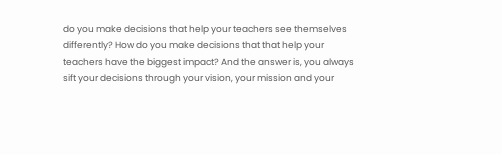do you make decisions that help your teachers see themselves differently? How do you make decisions that that help your teachers have the biggest impact? And the answer is, you always sift your decisions through your vision, your mission and your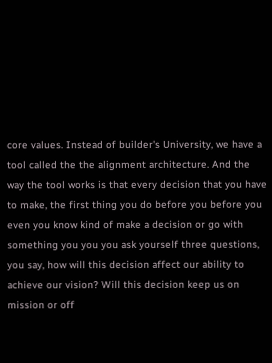core values. Instead of builder's University, we have a tool called the the alignment architecture. And the way the tool works is that every decision that you have to make, the first thing you do before you before you even you know kind of make a decision or go with something you you you ask yourself three questions, you say, how will this decision affect our ability to achieve our vision? Will this decision keep us on mission or off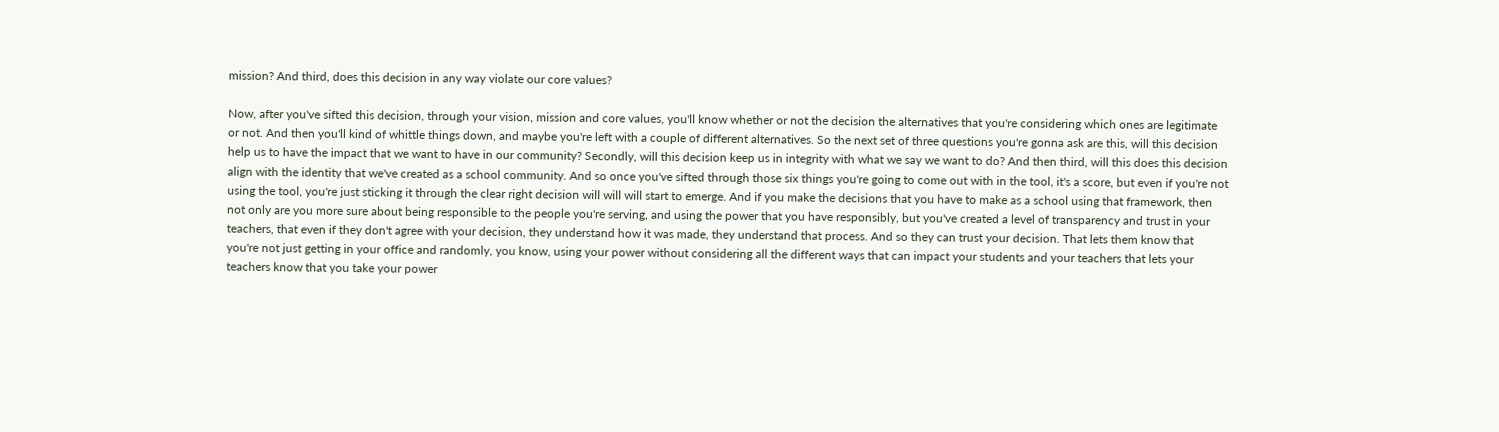mission? And third, does this decision in any way violate our core values?

Now, after you've sifted this decision, through your vision, mission and core values, you'll know whether or not the decision the alternatives that you're considering which ones are legitimate or not. And then you'll kind of whittle things down, and maybe you're left with a couple of different alternatives. So the next set of three questions you're gonna ask are this, will this decision help us to have the impact that we want to have in our community? Secondly, will this decision keep us in integrity with what we say we want to do? And then third, will this does this decision align with the identity that we've created as a school community. And so once you've sifted through those six things you're going to come out with in the tool, it's a score, but even if you're not using the tool, you're just sticking it through the clear right decision will will will start to emerge. And if you make the decisions that you have to make as a school using that framework, then not only are you more sure about being responsible to the people you're serving, and using the power that you have responsibly, but you've created a level of transparency and trust in your teachers, that even if they don't agree with your decision, they understand how it was made, they understand that process. And so they can trust your decision. That lets them know that you're not just getting in your office and randomly, you know, using your power without considering all the different ways that can impact your students and your teachers that lets your teachers know that you take your power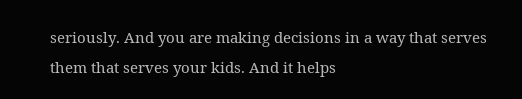seriously. And you are making decisions in a way that serves them that serves your kids. And it helps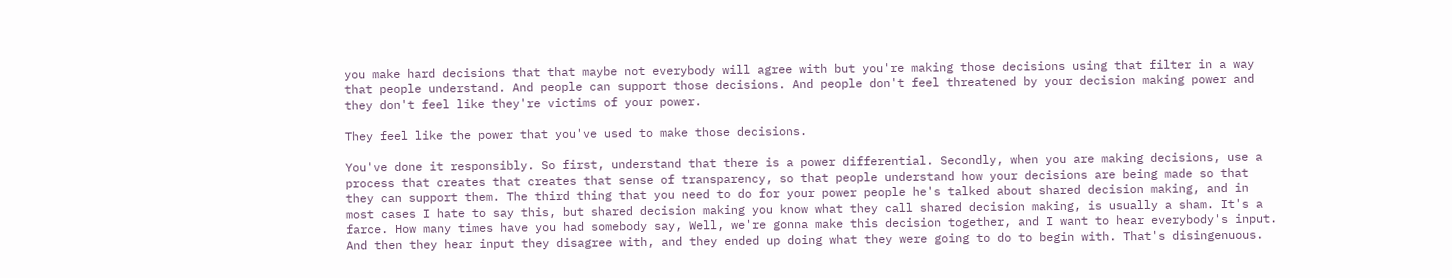you make hard decisions that that maybe not everybody will agree with but you're making those decisions using that filter in a way that people understand. And people can support those decisions. And people don't feel threatened by your decision making power and they don't feel like they're victims of your power.

They feel like the power that you've used to make those decisions.

You've done it responsibly. So first, understand that there is a power differential. Secondly, when you are making decisions, use a process that creates that creates that sense of transparency, so that people understand how your decisions are being made so that they can support them. The third thing that you need to do for your power people he's talked about shared decision making, and in most cases I hate to say this, but shared decision making you know what they call shared decision making, is usually a sham. It's a farce. How many times have you had somebody say, Well, we're gonna make this decision together, and I want to hear everybody's input. And then they hear input they disagree with, and they ended up doing what they were going to do to begin with. That's disingenuous.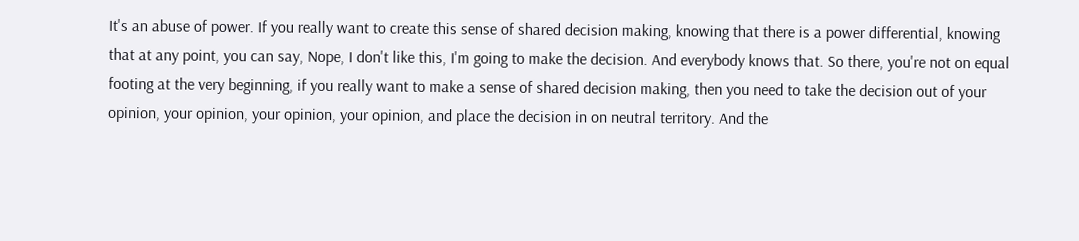It's an abuse of power. If you really want to create this sense of shared decision making, knowing that there is a power differential, knowing that at any point, you can say, Nope, I don't like this, I'm going to make the decision. And everybody knows that. So there, you're not on equal footing at the very beginning, if you really want to make a sense of shared decision making, then you need to take the decision out of your opinion, your opinion, your opinion, your opinion, and place the decision in on neutral territory. And the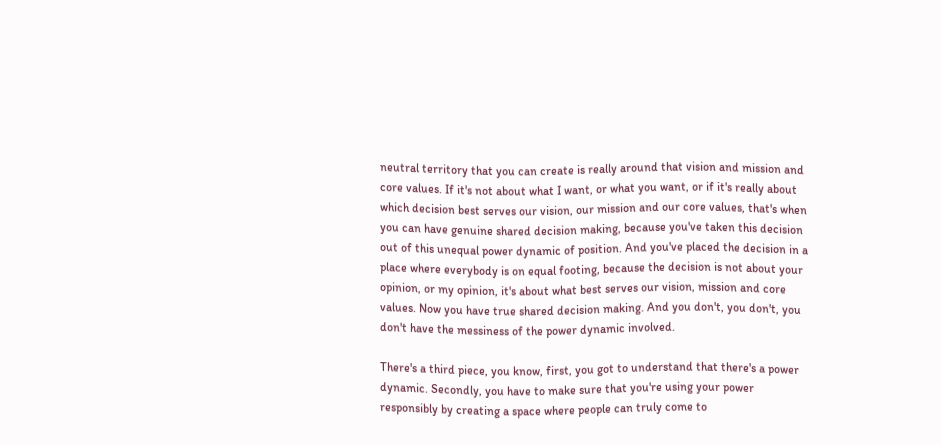neutral territory that you can create is really around that vision and mission and core values. If it's not about what I want, or what you want, or if it's really about which decision best serves our vision, our mission and our core values, that's when you can have genuine shared decision making, because you've taken this decision out of this unequal power dynamic of position. And you've placed the decision in a place where everybody is on equal footing, because the decision is not about your opinion, or my opinion, it's about what best serves our vision, mission and core values. Now you have true shared decision making. And you don't, you don't, you don't have the messiness of the power dynamic involved.

There's a third piece, you know, first, you got to understand that there's a power dynamic. Secondly, you have to make sure that you're using your power responsibly by creating a space where people can truly come to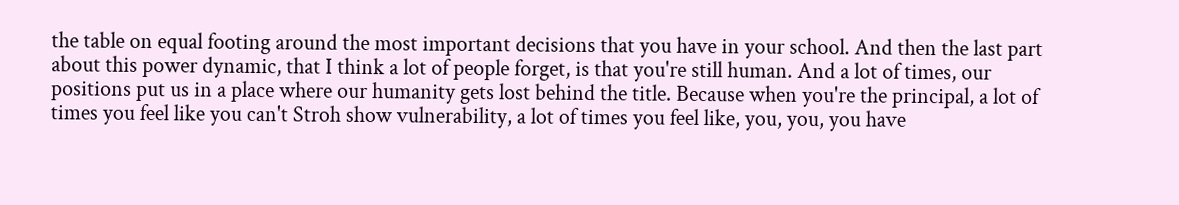the table on equal footing around the most important decisions that you have in your school. And then the last part about this power dynamic, that I think a lot of people forget, is that you're still human. And a lot of times, our positions put us in a place where our humanity gets lost behind the title. Because when you're the principal, a lot of times you feel like you can't Stroh show vulnerability, a lot of times you feel like, you, you, you have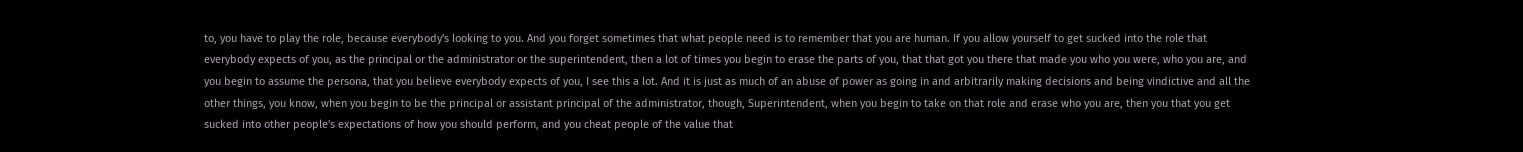to, you have to play the role, because everybody's looking to you. And you forget sometimes that what people need is to remember that you are human. If you allow yourself to get sucked into the role that everybody expects of you, as the principal or the administrator or the superintendent, then a lot of times you begin to erase the parts of you, that that got you there that made you who you were, who you are, and you begin to assume the persona, that you believe everybody expects of you, I see this a lot. And it is just as much of an abuse of power as going in and arbitrarily making decisions and being vindictive and all the other things, you know, when you begin to be the principal or assistant principal of the administrator, though, Superintendent, when you begin to take on that role and erase who you are, then you that you get sucked into other people's expectations of how you should perform, and you cheat people of the value that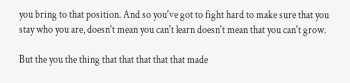you bring to that position. And so you've got to fight hard to make sure that you stay who you are, doesn't mean you can't learn doesn't mean that you can't grow.

But the you the thing that that that that that made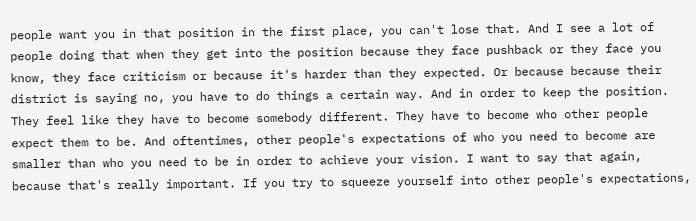people want you in that position in the first place, you can't lose that. And I see a lot of people doing that when they get into the position because they face pushback or they face you know, they face criticism or because it's harder than they expected. Or because because their district is saying no, you have to do things a certain way. And in order to keep the position. They feel like they have to become somebody different. They have to become who other people expect them to be. And oftentimes, other people's expectations of who you need to become are smaller than who you need to be in order to achieve your vision. I want to say that again, because that's really important. If you try to squeeze yourself into other people's expectations,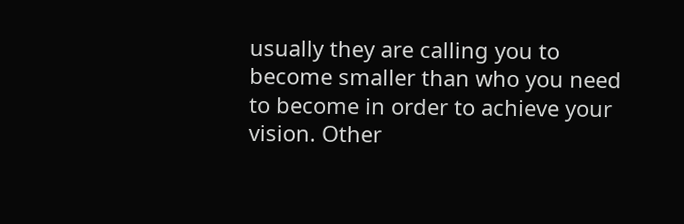usually they are calling you to become smaller than who you need to become in order to achieve your vision. Other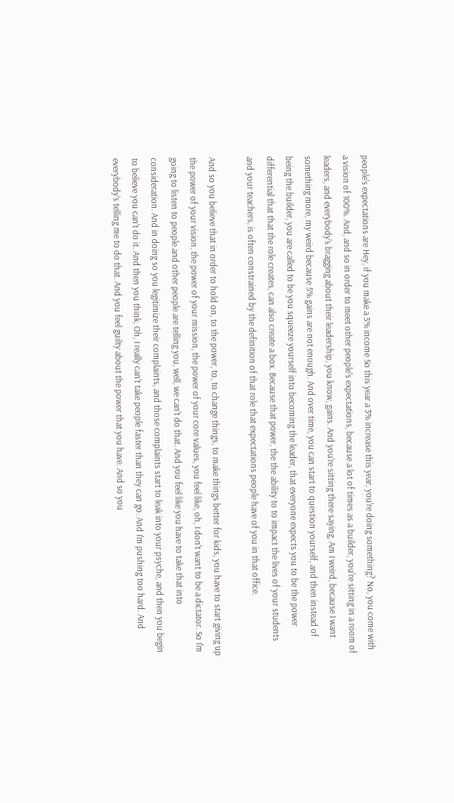people's expectations are Hey, if you make a 5% income So this year a 3% increase this year, you're doing something? No, you come with a vision of 100%. And, and so in order to meet other people's expectations, because a lot of times as a builder, you're sitting in a room of leaders, and everybody's bragging about their leadership, you know, gains. And you're sitting there saying, Am I weird, because I want something more, my weird because 5% gains are not enough. And over time, you can start to question yourself, and then instead of being the builder, you are called to be you squeeze yourself into becoming the leader, that everyone expects you to be the power differential that that the role creates, can also create a box. Because that power, the the ability to to impact the lives of your students and your teachers, is often constrained by the definition of that role that expectations people have of you in that office.

And so you believe that in order to hold on, to the power, to, to change things, to make things better for kids, you have to start giving up the power of your vision, the power of your mission, the power of your core values, you feel like, oh, I don't want to be a dictator. So I'm going to listen to people and other people are telling you, well, we can't do that. And you feel like you have to take that into consideration. And in doing so you legitimize their complaints, and those complaints start to leak into your psyche, and then you begin to believe you can't do it. And then you think, Oh, I really can't take people faster than they can go. And I'm pushing too hard. And everybody's telling me to do that. And you feel guilty about the power that you have. And so you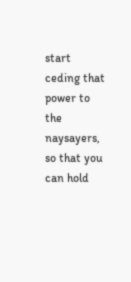start ceding that power to the naysayers, so that you can hold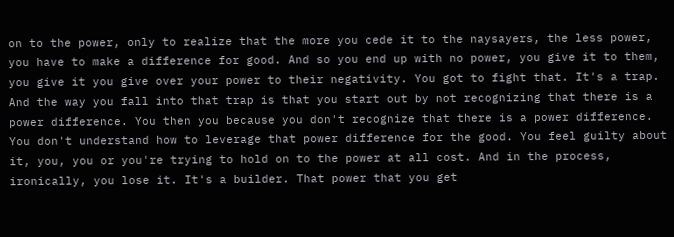on to the power, only to realize that the more you cede it to the naysayers, the less power, you have to make a difference for good. And so you end up with no power, you give it to them, you give it you give over your power to their negativity. You got to fight that. It's a trap. And the way you fall into that trap is that you start out by not recognizing that there is a power difference. You then you because you don't recognize that there is a power difference. You don't understand how to leverage that power difference for the good. You feel guilty about it, you, you or you're trying to hold on to the power at all cost. And in the process, ironically, you lose it. It's a builder. That power that you get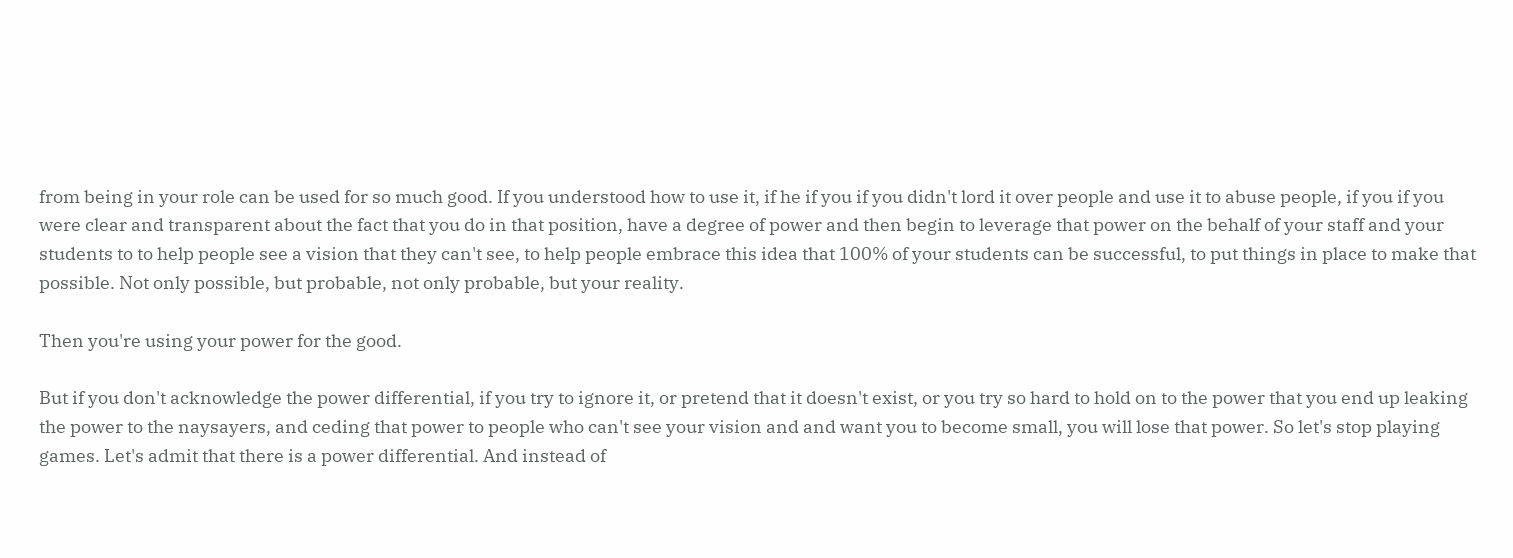from being in your role can be used for so much good. If you understood how to use it, if he if you if you didn't lord it over people and use it to abuse people, if you if you were clear and transparent about the fact that you do in that position, have a degree of power and then begin to leverage that power on the behalf of your staff and your students to to help people see a vision that they can't see, to help people embrace this idea that 100% of your students can be successful, to put things in place to make that possible. Not only possible, but probable, not only probable, but your reality.

Then you're using your power for the good.

But if you don't acknowledge the power differential, if you try to ignore it, or pretend that it doesn't exist, or you try so hard to hold on to the power that you end up leaking the power to the naysayers, and ceding that power to people who can't see your vision and and want you to become small, you will lose that power. So let's stop playing games. Let's admit that there is a power differential. And instead of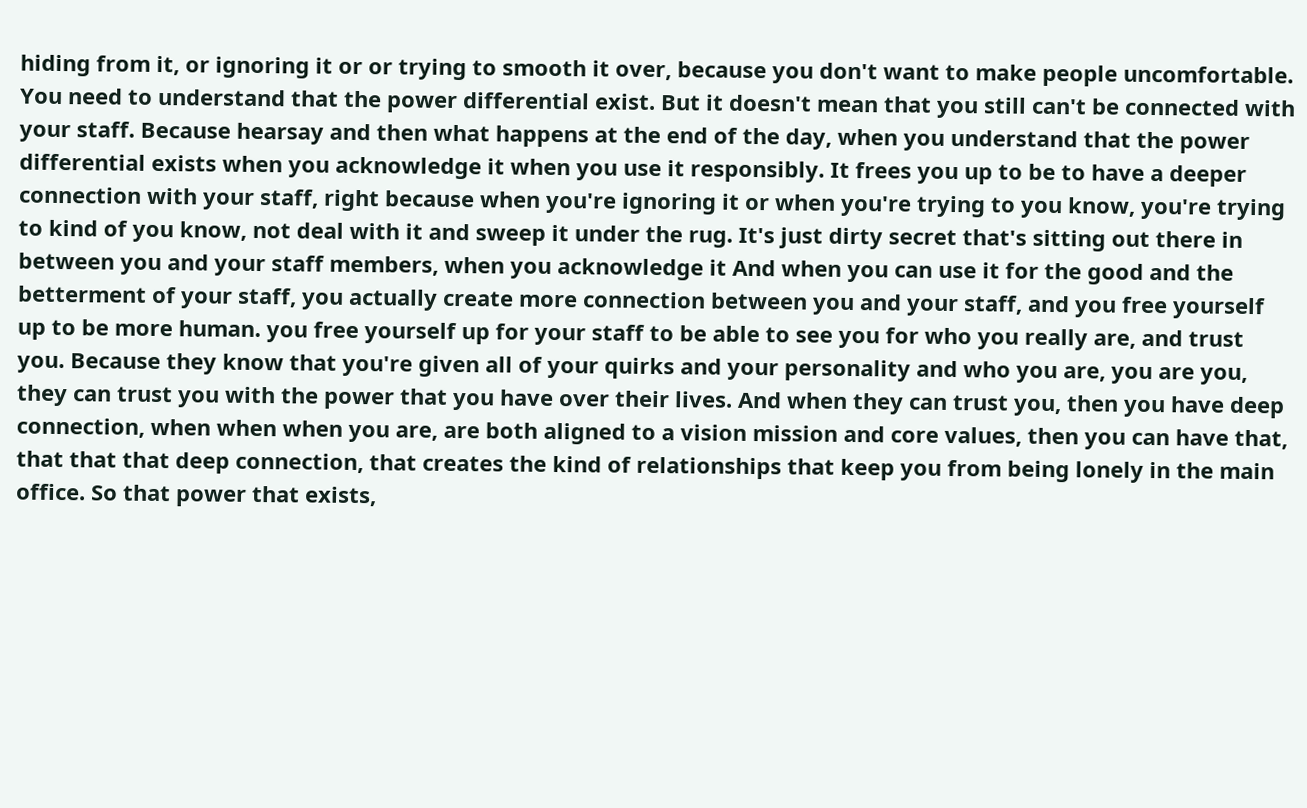hiding from it, or ignoring it or or trying to smooth it over, because you don't want to make people uncomfortable. You need to understand that the power differential exist. But it doesn't mean that you still can't be connected with your staff. Because hearsay and then what happens at the end of the day, when you understand that the power differential exists when you acknowledge it when you use it responsibly. It frees you up to be to have a deeper connection with your staff, right because when you're ignoring it or when you're trying to you know, you're trying to kind of you know, not deal with it and sweep it under the rug. It's just dirty secret that's sitting out there in between you and your staff members, when you acknowledge it And when you can use it for the good and the betterment of your staff, you actually create more connection between you and your staff, and you free yourself up to be more human. you free yourself up for your staff to be able to see you for who you really are, and trust you. Because they know that you're given all of your quirks and your personality and who you are, you are you, they can trust you with the power that you have over their lives. And when they can trust you, then you have deep connection, when when when you are, are both aligned to a vision mission and core values, then you can have that, that that that deep connection, that creates the kind of relationships that keep you from being lonely in the main office. So that power that exists,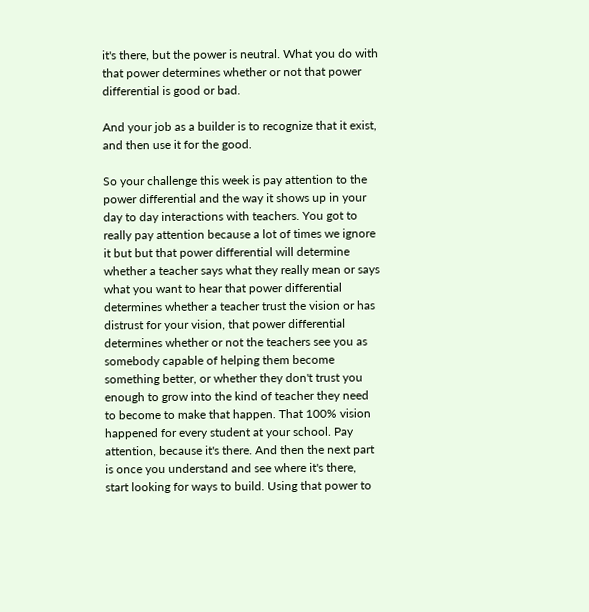it's there, but the power is neutral. What you do with that power determines whether or not that power differential is good or bad.

And your job as a builder is to recognize that it exist, and then use it for the good.

So your challenge this week is pay attention to the power differential and the way it shows up in your day to day interactions with teachers. You got to really pay attention because a lot of times we ignore it but but that power differential will determine whether a teacher says what they really mean or says what you want to hear that power differential determines whether a teacher trust the vision or has distrust for your vision, that power differential determines whether or not the teachers see you as somebody capable of helping them become something better, or whether they don't trust you enough to grow into the kind of teacher they need to become to make that happen. That 100% vision happened for every student at your school. Pay attention, because it's there. And then the next part is once you understand and see where it's there, start looking for ways to build. Using that power to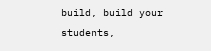build, build your students,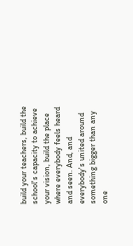build your teachers, build the school's capacity to achieve your vision, build the place where everybody feels heard and seen. And, and everybody's united around something bigger than any one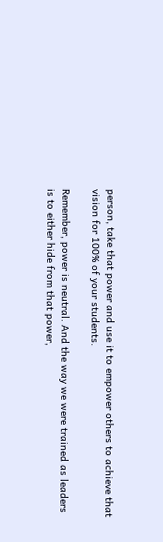person, take that power and use it to empower others to achieve that vision for 100% of your students.

Remember, power is neutral. And the way we were trained as leaders is to either hide from that power,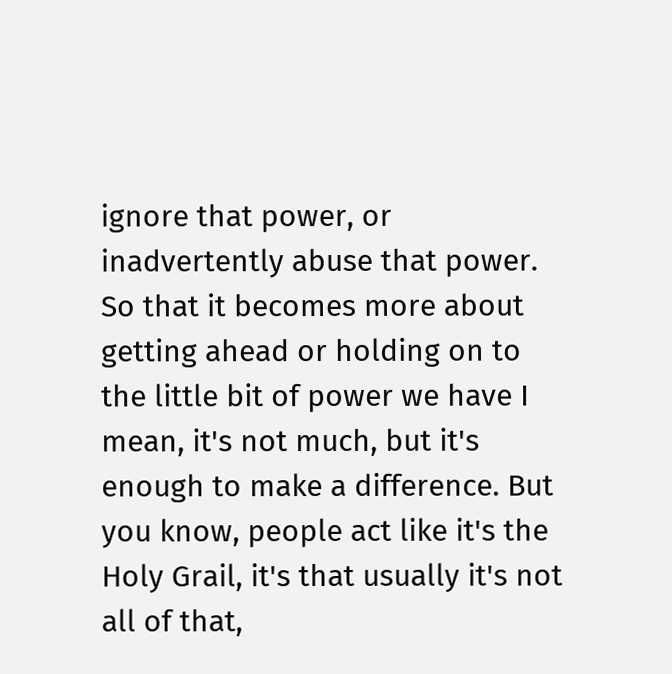ignore that power, or inadvertently abuse that power. So that it becomes more about getting ahead or holding on to the little bit of power we have I mean, it's not much, but it's enough to make a difference. But you know, people act like it's the Holy Grail, it's that usually it's not all of that,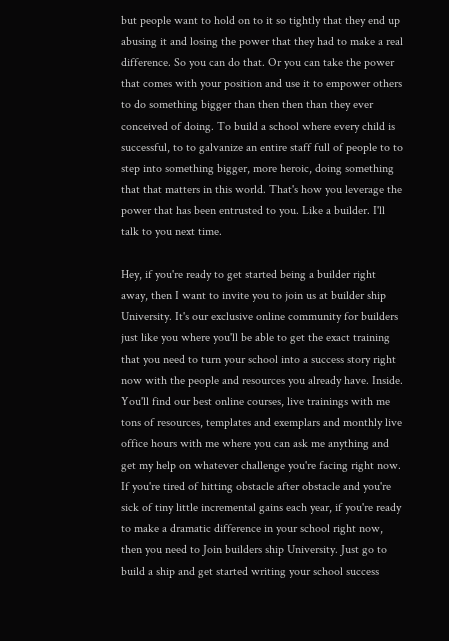but people want to hold on to it so tightly that they end up abusing it and losing the power that they had to make a real difference. So you can do that. Or you can take the power that comes with your position and use it to empower others to do something bigger than then then than they ever conceived of doing. To build a school where every child is successful, to to galvanize an entire staff full of people to to step into something bigger, more heroic, doing something that that matters in this world. That's how you leverage the power that has been entrusted to you. Like a builder. I'll talk to you next time.

Hey, if you're ready to get started being a builder right away, then I want to invite you to join us at builder ship University. It's our exclusive online community for builders just like you where you'll be able to get the exact training that you need to turn your school into a success story right now with the people and resources you already have. Inside. You'll find our best online courses, live trainings with me tons of resources, templates and exemplars and monthly live office hours with me where you can ask me anything and get my help on whatever challenge you're facing right now. If you're tired of hitting obstacle after obstacle and you're sick of tiny little incremental gains each year, if you're ready to make a dramatic difference in your school right now, then you need to Join builders ship University. Just go to build a ship and get started writing your school success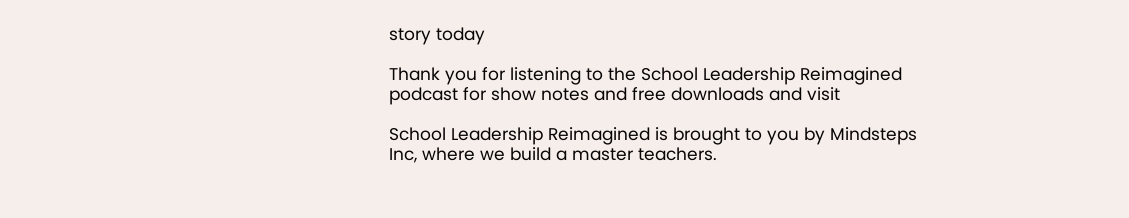story today

Thank you for listening to the School Leadership Reimagined podcast for show notes and free downloads and visit

School Leadership Reimagined is brought to you by Mindsteps Inc, where we build a master teachers.